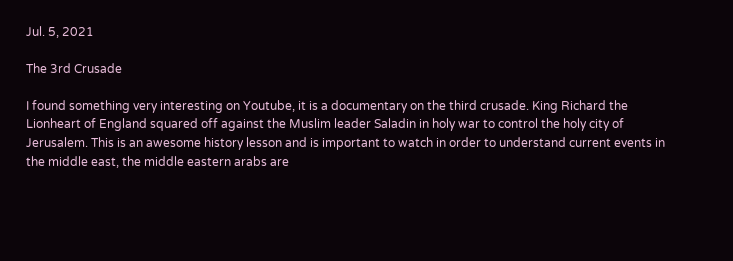Jul. 5, 2021

The 3rd Crusade

I found something very interesting on Youtube, it is a documentary on the third crusade. King Richard the Lionheart of England squared off against the Muslim leader Saladin in holy war to control the holy city of Jerusalem. This is an awesome history lesson and is important to watch in order to understand current events in the middle east, the middle eastern arabs are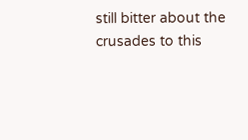still bitter about the crusades to this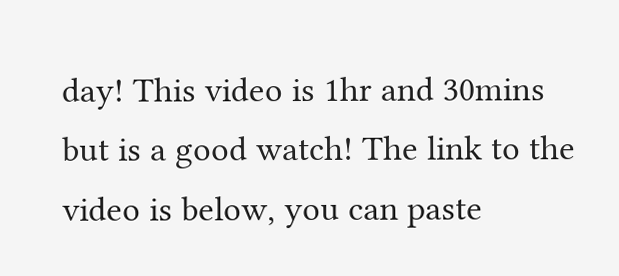day! This video is 1hr and 30mins but is a good watch! The link to the video is below, you can paste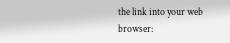the link into your web browser: